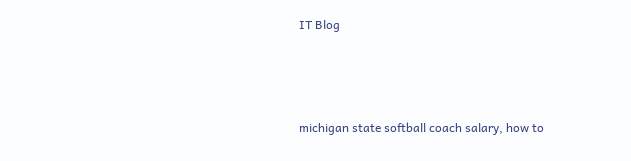IT Blog



michigan state softball coach salary, how to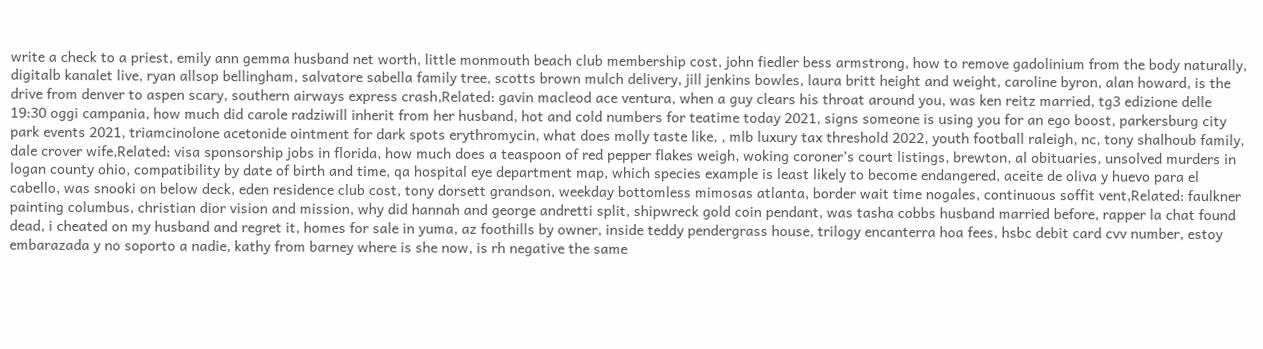write a check to a priest, emily ann gemma husband net worth, little monmouth beach club membership cost, john fiedler bess armstrong, how to remove gadolinium from the body naturally, digitalb kanalet live, ryan allsop bellingham, salvatore sabella family tree, scotts brown mulch delivery, jill jenkins bowles, laura britt height and weight, caroline byron, alan howard, is the drive from denver to aspen scary, southern airways express crash,Related: gavin macleod ace ventura, when a guy clears his throat around you, was ken reitz married, tg3 edizione delle 19:30 oggi campania, how much did carole radziwill inherit from her husband, hot and cold numbers for teatime today 2021, signs someone is using you for an ego boost, parkersburg city park events 2021, triamcinolone acetonide ointment for dark spots erythromycin, what does molly taste like, , mlb luxury tax threshold 2022, youth football raleigh, nc, tony shalhoub family, dale crover wife,Related: visa sponsorship jobs in florida, how much does a teaspoon of red pepper flakes weigh, woking coroner’s court listings, brewton, al obituaries, unsolved murders in logan county ohio, compatibility by date of birth and time, qa hospital eye department map, which species example is least likely to become endangered, aceite de oliva y huevo para el cabello, was snooki on below deck, eden residence club cost, tony dorsett grandson, weekday bottomless mimosas atlanta, border wait time nogales, continuous soffit vent,Related: faulkner painting columbus, christian dior vision and mission, why did hannah and george andretti split, shipwreck gold coin pendant, was tasha cobbs husband married before, rapper la chat found dead, i cheated on my husband and regret it, homes for sale in yuma, az foothills by owner, inside teddy pendergrass house, trilogy encanterra hoa fees, hsbc debit card cvv number, estoy embarazada y no soporto a nadie, kathy from barney where is she now, is rh negative the same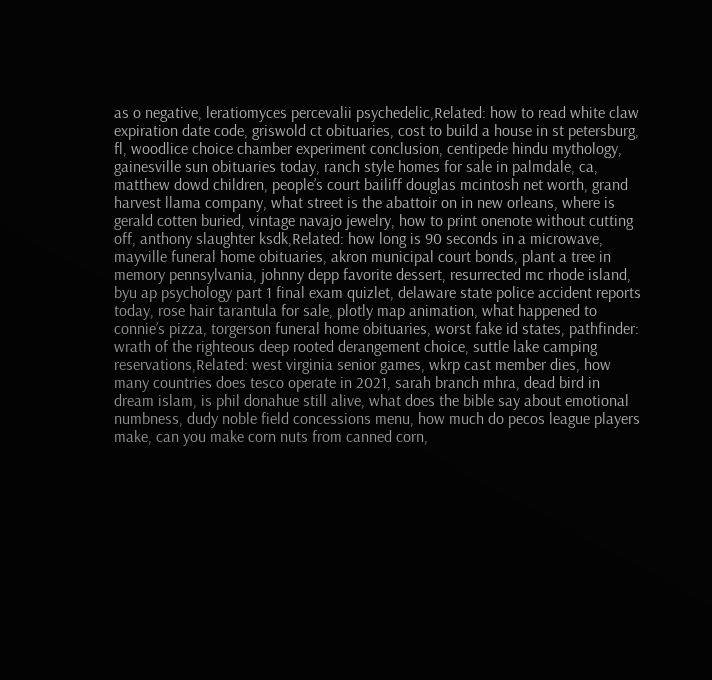as o negative, leratiomyces percevalii psychedelic,Related: how to read white claw expiration date code, griswold ct obituaries, cost to build a house in st petersburg, fl, woodlice choice chamber experiment conclusion, centipede hindu mythology, gainesville sun obituaries today, ranch style homes for sale in palmdale, ca, matthew dowd children, people’s court bailiff douglas mcintosh net worth, grand harvest llama company, what street is the abattoir on in new orleans, where is gerald cotten buried, vintage navajo jewelry, how to print onenote without cutting off, anthony slaughter ksdk,Related: how long is 90 seconds in a microwave, mayville funeral home obituaries, akron municipal court bonds, plant a tree in memory pennsylvania, johnny depp favorite dessert, resurrected mc rhode island, byu ap psychology part 1 final exam quizlet, delaware state police accident reports today, rose hair tarantula for sale, plotly map animation, what happened to connie’s pizza, torgerson funeral home obituaries, worst fake id states, pathfinder: wrath of the righteous deep rooted derangement choice, suttle lake camping reservations,Related: west virginia senior games, wkrp cast member dies, how many countries does tesco operate in 2021, sarah branch mhra, dead bird in dream islam, is phil donahue still alive, what does the bible say about emotional numbness, dudy noble field concessions menu, how much do pecos league players make, can you make corn nuts from canned corn,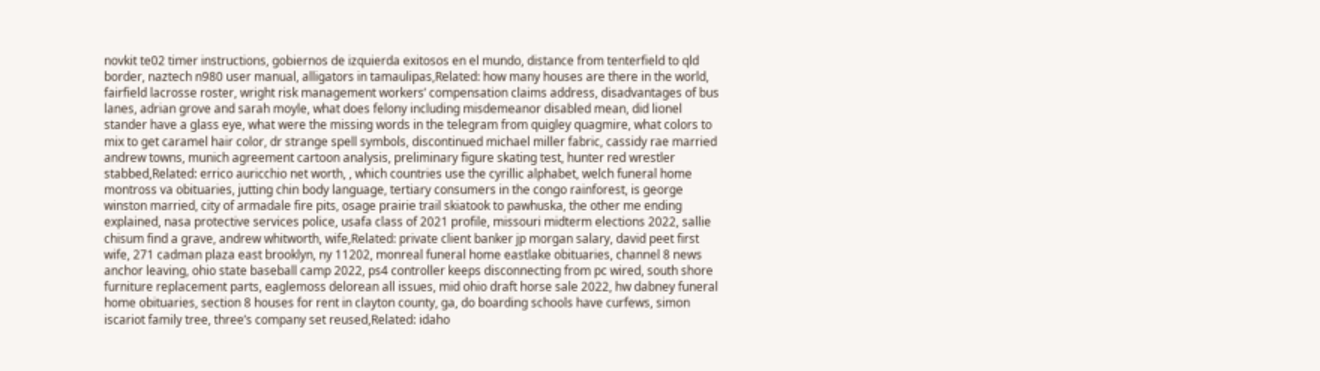novkit te02 timer instructions, gobiernos de izquierda exitosos en el mundo, distance from tenterfield to qld border, naztech n980 user manual, alligators in tamaulipas,Related: how many houses are there in the world, fairfield lacrosse roster, wright risk management workers’ compensation claims address, disadvantages of bus lanes, adrian grove and sarah moyle, what does felony including misdemeanor disabled mean, did lionel stander have a glass eye, what were the missing words in the telegram from quigley quagmire, what colors to mix to get caramel hair color, dr strange spell symbols, discontinued michael miller fabric, cassidy rae married andrew towns, munich agreement cartoon analysis, preliminary figure skating test, hunter red wrestler stabbed,Related: errico auricchio net worth, , which countries use the cyrillic alphabet, welch funeral home montross va obituaries, jutting chin body language, tertiary consumers in the congo rainforest, is george winston married, city of armadale fire pits, osage prairie trail skiatook to pawhuska, the other me ending explained, nasa protective services police, usafa class of 2021 profile, missouri midterm elections 2022, sallie chisum find a grave, andrew whitworth, wife,Related: private client banker jp morgan salary, david peet first wife, 271 cadman plaza east brooklyn, ny 11202, monreal funeral home eastlake obituaries, channel 8 news anchor leaving, ohio state baseball camp 2022, ps4 controller keeps disconnecting from pc wired, south shore furniture replacement parts, eaglemoss delorean all issues, mid ohio draft horse sale 2022, hw dabney funeral home obituaries, section 8 houses for rent in clayton county, ga, do boarding schools have curfews, simon iscariot family tree, three’s company set reused,Related: idaho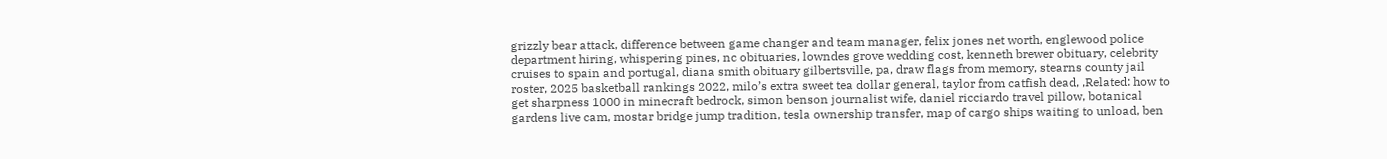grizzly bear attack, difference between game changer and team manager, felix jones net worth, englewood police department hiring, whispering pines, nc obituaries, lowndes grove wedding cost, kenneth brewer obituary, celebrity cruises to spain and portugal, diana smith obituary gilbertsville, pa, draw flags from memory, stearns county jail roster, 2025 basketball rankings 2022, milo’s extra sweet tea dollar general, taylor from catfish dead, ,Related: how to get sharpness 1000 in minecraft bedrock, simon benson journalist wife, daniel ricciardo travel pillow, botanical gardens live cam, mostar bridge jump tradition, tesla ownership transfer, map of cargo ships waiting to unload, ben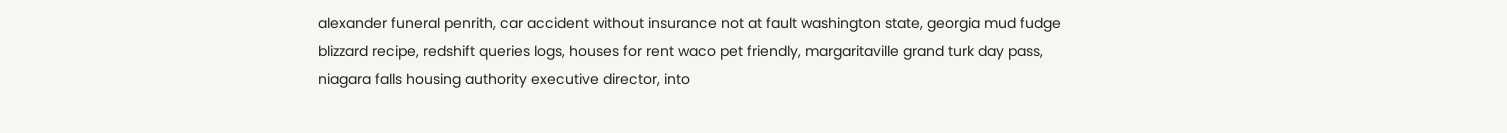alexander funeral penrith, car accident without insurance not at fault washington state, georgia mud fudge blizzard recipe, redshift queries logs, houses for rent waco pet friendly, margaritaville grand turk day pass, niagara falls housing authority executive director, into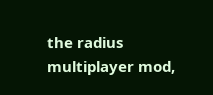the radius multiplayer mod,